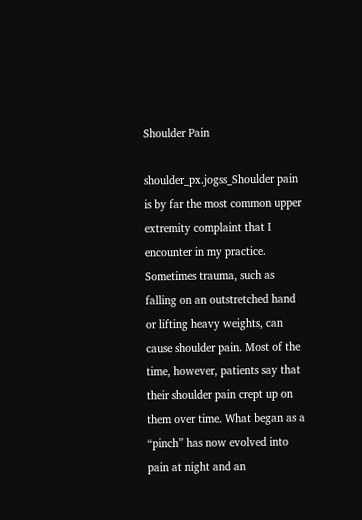Shoulder Pain

shoulder_px.jogss_Shoulder pain is by far the most common upper extremity complaint that I encounter in my practice. Sometimes trauma, such as falling on an outstretched hand or lifting heavy weights, can cause shoulder pain. Most of the time, however, patients say that their shoulder pain crept up on them over time. What began as a “pinch” has now evolved into pain at night and an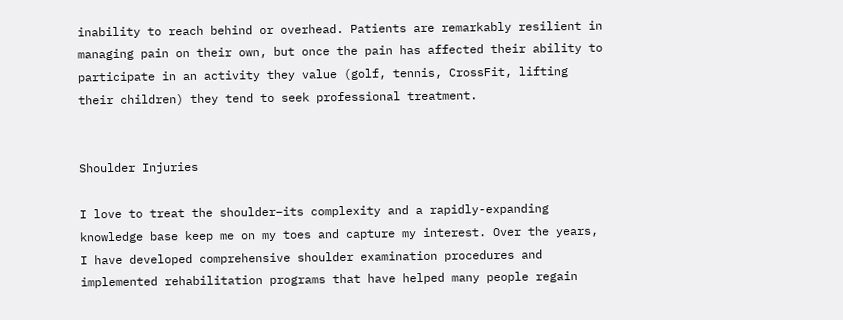inability to reach behind or overhead. Patients are remarkably resilient in managing pain on their own, but once the pain has affected their ability to participate in an activity they value (golf, tennis, CrossFit, lifting their children) they tend to seek professional treatment.


Shoulder Injuries

I love to treat the shoulder–its complexity and a rapidly-expanding knowledge base keep me on my toes and capture my interest. Over the years, I have developed comprehensive shoulder examination procedures and implemented rehabilitation programs that have helped many people regain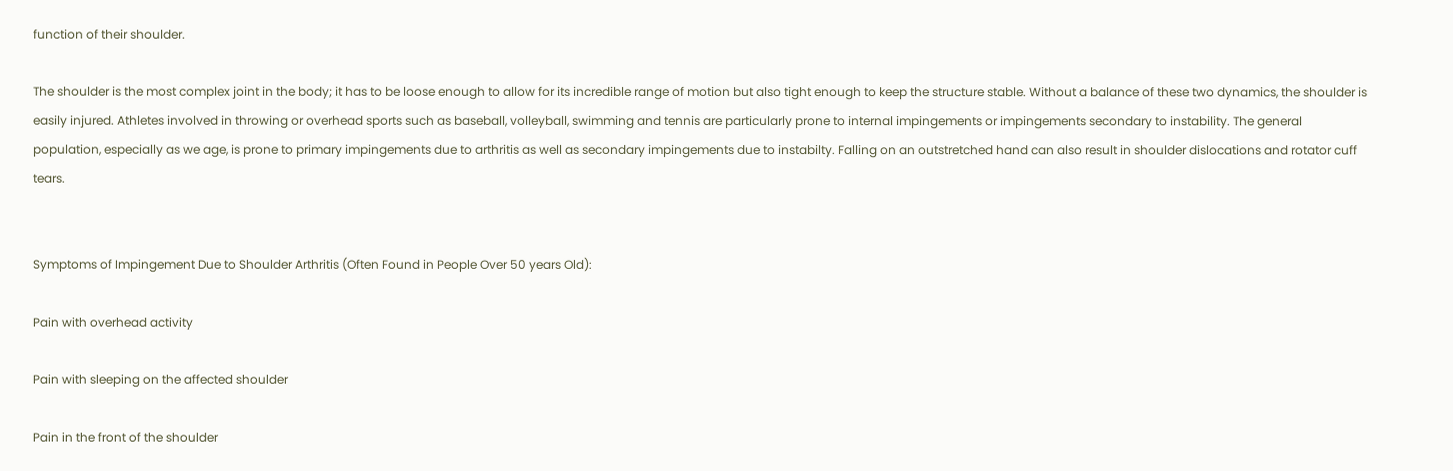function of their shoulder.

The shoulder is the most complex joint in the body; it has to be loose enough to allow for its incredible range of motion but also tight enough to keep the structure stable. Without a balance of these two dynamics, the shoulder is easily injured. Athletes involved in throwing or overhead sports such as baseball, volleyball, swimming and tennis are particularly prone to internal impingements or impingements secondary to instability. The general population, especially as we age, is prone to primary impingements due to arthritis as well as secondary impingements due to instabilty. Falling on an outstretched hand can also result in shoulder dislocations and rotator cuff tears.


Symptoms of Impingement Due to Shoulder Arthritis (Often Found in People Over 50 years Old):

Pain with overhead activity

Pain with sleeping on the affected shoulder

Pain in the front of the shoulder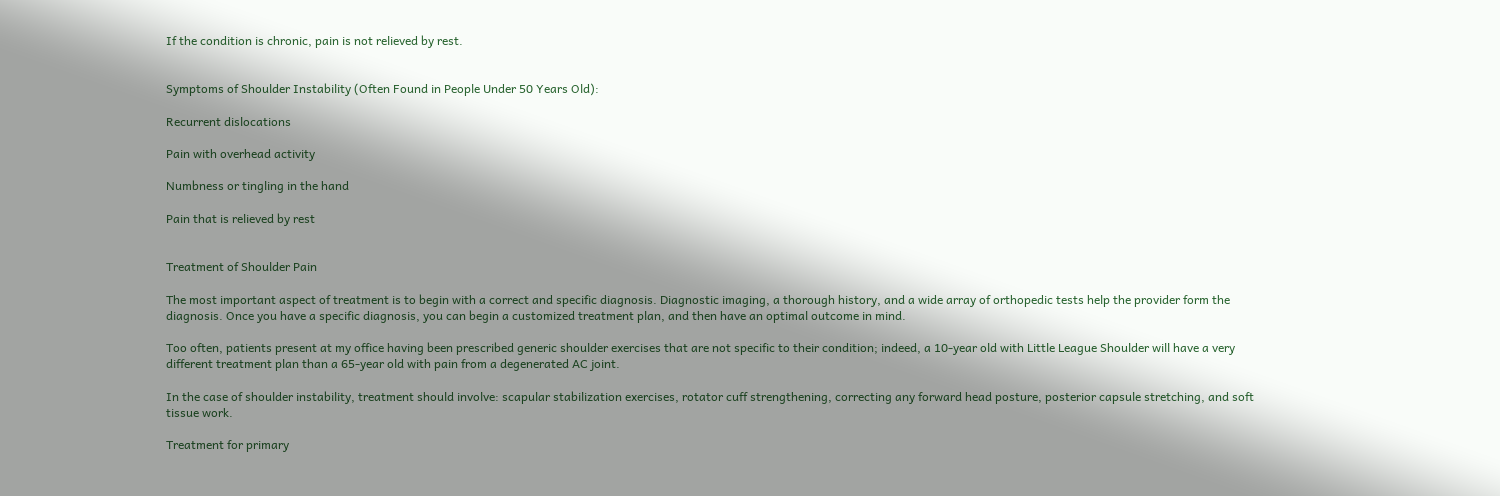If the condition is chronic, pain is not relieved by rest.


Symptoms of Shoulder Instability (Often Found in People Under 50 Years Old):

Recurrent dislocations

Pain with overhead activity

Numbness or tingling in the hand

Pain that is relieved by rest


Treatment of Shoulder Pain

The most important aspect of treatment is to begin with a correct and specific diagnosis. Diagnostic imaging, a thorough history, and a wide array of orthopedic tests help the provider form the diagnosis. Once you have a specific diagnosis, you can begin a customized treatment plan, and then have an optimal outcome in mind.

Too often, patients present at my office having been prescribed generic shoulder exercises that are not specific to their condition; indeed, a 10-year old with Little League Shoulder will have a very different treatment plan than a 65-year old with pain from a degenerated AC joint.

In the case of shoulder instability, treatment should involve: scapular stabilization exercises, rotator cuff strengthening, correcting any forward head posture, posterior capsule stretching, and soft tissue work.

Treatment for primary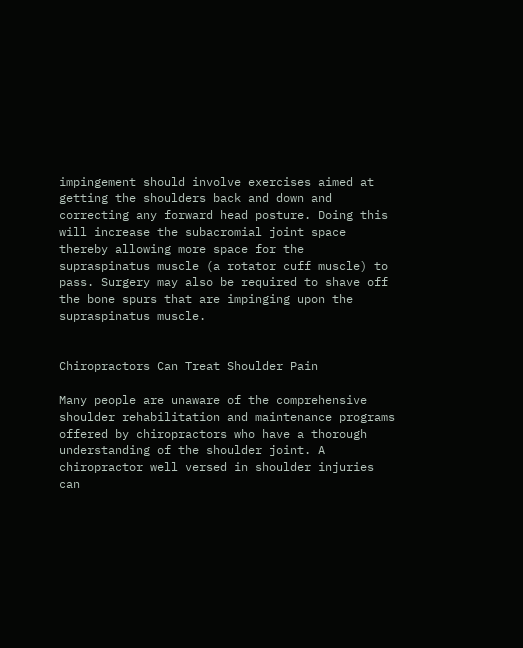impingement should involve exercises aimed at getting the shoulders back and down and correcting any forward head posture. Doing this will increase the subacromial joint space thereby allowing more space for the supraspinatus muscle (a rotator cuff muscle) to pass. Surgery may also be required to shave off the bone spurs that are impinging upon the supraspinatus muscle.


Chiropractors Can Treat Shoulder Pain

Many people are unaware of the comprehensive shoulder rehabilitation and maintenance programs offered by chiropractors who have a thorough understanding of the shoulder joint. A chiropractor well versed in shoulder injuries can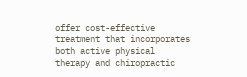offer cost-effective treatment that incorporates both active physical therapy and chiropractic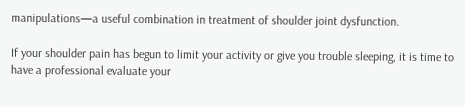manipulations—a useful combination in treatment of shoulder joint dysfunction.

If your shoulder pain has begun to limit your activity or give you trouble sleeping, it is time to have a professional evaluate your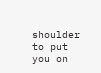shoulder to put you on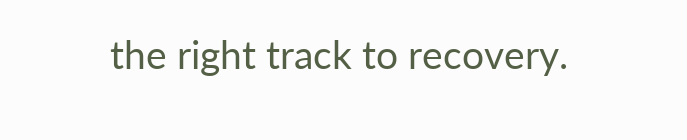the right track to recovery.